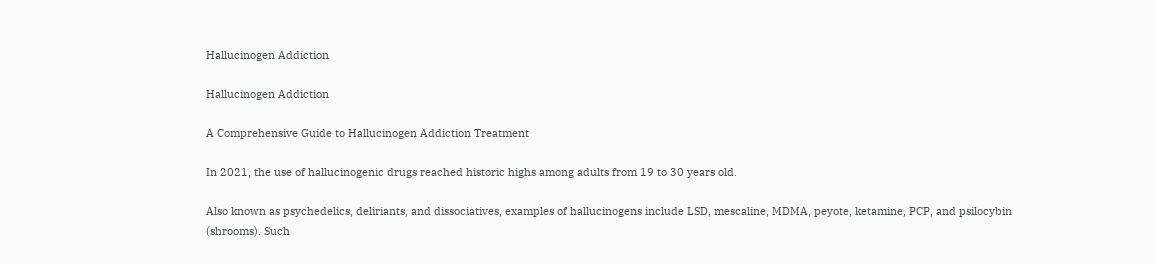Hallucinogen Addiction

Hallucinogen Addiction

A Comprehensive Guide to Hallucinogen Addiction Treatment

In 2021, the use of hallucinogenic drugs reached historic highs among adults from 19 to 30 years old.

Also known as psychedelics, deliriants, and dissociatives, examples of hallucinogens include LSD, mescaline, MDMA, peyote, ketamine, PCP, and psilocybin (shrooms). Such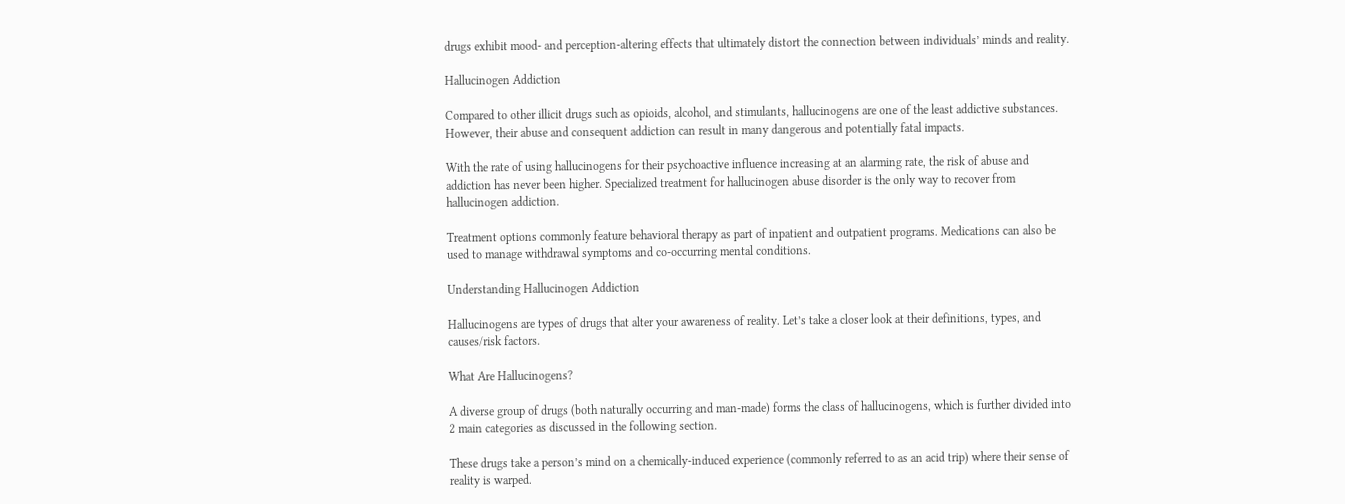drugs exhibit mood- and perception-altering effects that ultimately distort the connection between individuals’ minds and reality.

Hallucinogen Addiction

Compared to other illicit drugs such as opioids, alcohol, and stimulants, hallucinogens are one of the least addictive substances. However, their abuse and consequent addiction can result in many dangerous and potentially fatal impacts.

With the rate of using hallucinogens for their psychoactive influence increasing at an alarming rate, the risk of abuse and addiction has never been higher. Specialized treatment for hallucinogen abuse disorder is the only way to recover from hallucinogen addiction.

Treatment options commonly feature behavioral therapy as part of inpatient and outpatient programs. Medications can also be used to manage withdrawal symptoms and co-occurring mental conditions.

Understanding Hallucinogen Addiction

Hallucinogens are types of drugs that alter your awareness of reality. Let’s take a closer look at their definitions, types, and causes/risk factors.

What Are Hallucinogens?

A diverse group of drugs (both naturally occurring and man-made) forms the class of hallucinogens, which is further divided into 2 main categories as discussed in the following section.

These drugs take a person’s mind on a chemically-induced experience (commonly referred to as an acid trip) where their sense of reality is warped.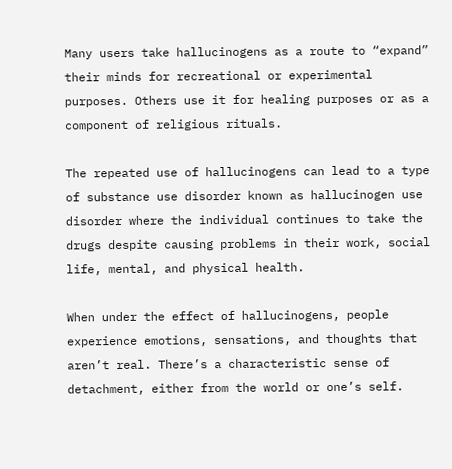Many users take hallucinogens as a route to “expand” their minds for recreational or experimental purposes. Others use it for healing purposes or as a component of religious rituals.

The repeated use of hallucinogens can lead to a type of substance use disorder known as hallucinogen use disorder where the individual continues to take the drugs despite causing problems in their work, social life, mental, and physical health.

When under the effect of hallucinogens, people experience emotions, sensations, and thoughts that aren’t real. There’s a characteristic sense of detachment, either from the world or one’s self.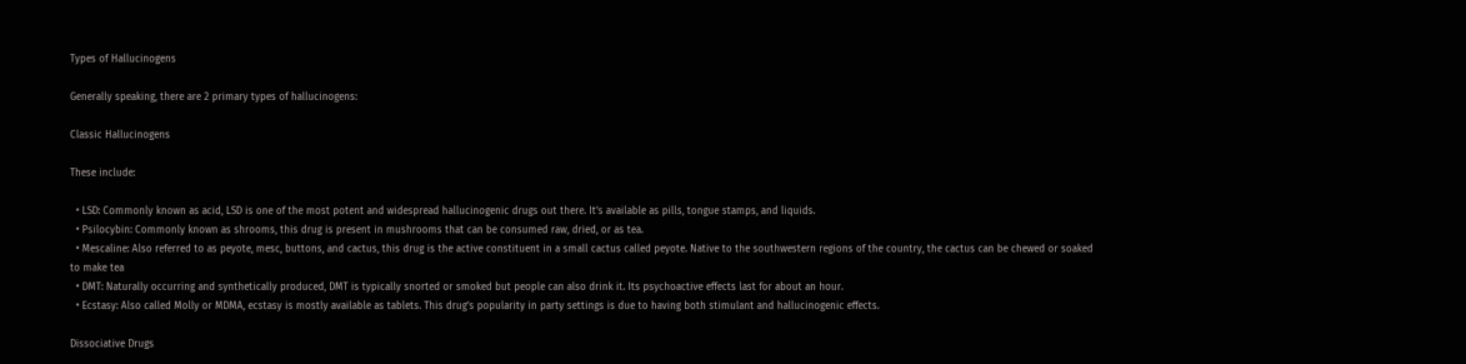Types of Hallucinogens

Generally speaking, there are 2 primary types of hallucinogens:

Classic Hallucinogens

These include:

  • LSD: Commonly known as acid, LSD is one of the most potent and widespread hallucinogenic drugs out there. It’s available as pills, tongue stamps, and liquids.
  • Psilocybin: Commonly known as shrooms, this drug is present in mushrooms that can be consumed raw, dried, or as tea.
  • Mescaline: Also referred to as peyote, mesc, buttons, and cactus, this drug is the active constituent in a small cactus called peyote. Native to the southwestern regions of the country, the cactus can be chewed or soaked to make tea
  • DMT: Naturally occurring and synthetically produced, DMT is typically snorted or smoked but people can also drink it. Its psychoactive effects last for about an hour.
  • Ecstasy: Also called Molly or MDMA, ecstasy is mostly available as tablets. This drug’s popularity in party settings is due to having both stimulant and hallucinogenic effects.

Dissociative Drugs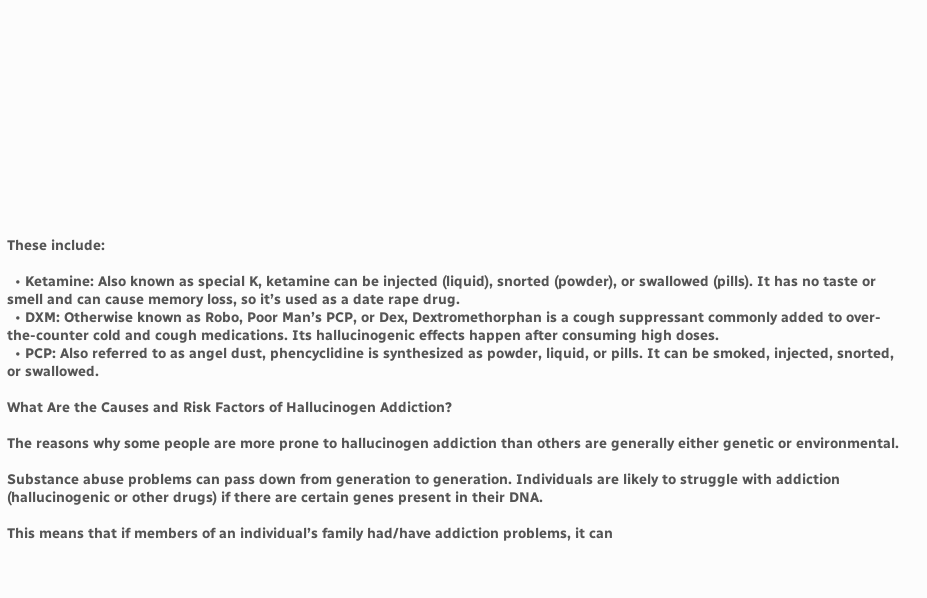These include:

  • Ketamine: Also known as special K, ketamine can be injected (liquid), snorted (powder), or swallowed (pills). It has no taste or smell and can cause memory loss, so it’s used as a date rape drug.
  • DXM: Otherwise known as Robo, Poor Man’s PCP, or Dex, Dextromethorphan is a cough suppressant commonly added to over-the-counter cold and cough medications. Its hallucinogenic effects happen after consuming high doses.
  • PCP: Also referred to as angel dust, phencyclidine is synthesized as powder, liquid, or pills. It can be smoked, injected, snorted, or swallowed.

What Are the Causes and Risk Factors of Hallucinogen Addiction?

The reasons why some people are more prone to hallucinogen addiction than others are generally either genetic or environmental.

Substance abuse problems can pass down from generation to generation. Individuals are likely to struggle with addiction (hallucinogenic or other drugs) if there are certain genes present in their DNA.

This means that if members of an individual’s family had/have addiction problems, it can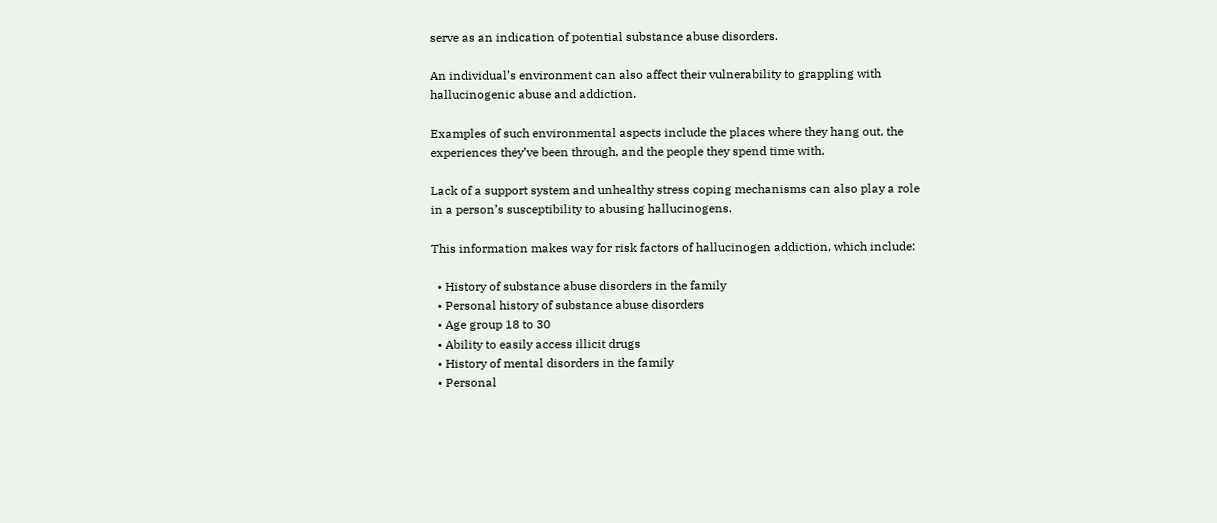serve as an indication of potential substance abuse disorders.

An individual’s environment can also affect their vulnerability to grappling with hallucinogenic abuse and addiction.

Examples of such environmental aspects include the places where they hang out, the experiences they’ve been through, and the people they spend time with.

Lack of a support system and unhealthy stress coping mechanisms can also play a role in a person’s susceptibility to abusing hallucinogens.

This information makes way for risk factors of hallucinogen addiction, which include:

  • History of substance abuse disorders in the family
  • Personal history of substance abuse disorders
  • Age group 18 to 30
  • Ability to easily access illicit drugs
  • History of mental disorders in the family
  • Personal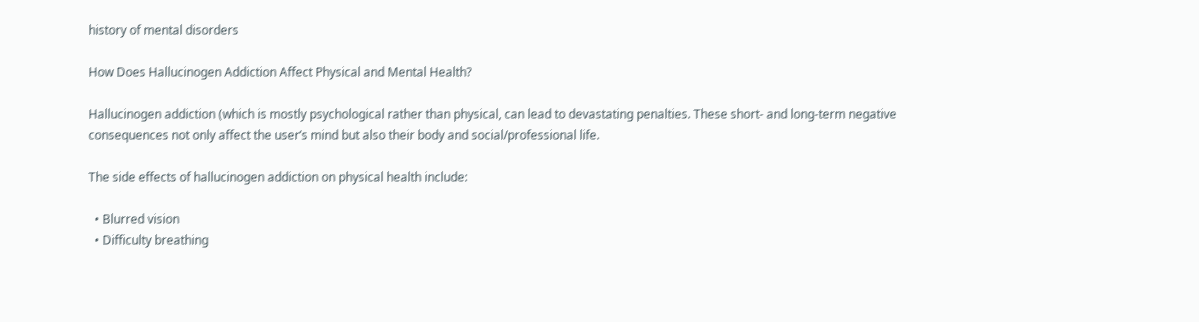history of mental disorders

How Does Hallucinogen Addiction Affect Physical and Mental Health?

Hallucinogen addiction (which is mostly psychological rather than physical, can lead to devastating penalties. These short- and long-term negative consequences not only affect the user’s mind but also their body and social/professional life.

The side effects of hallucinogen addiction on physical health include:

  • Blurred vision
  • Difficulty breathing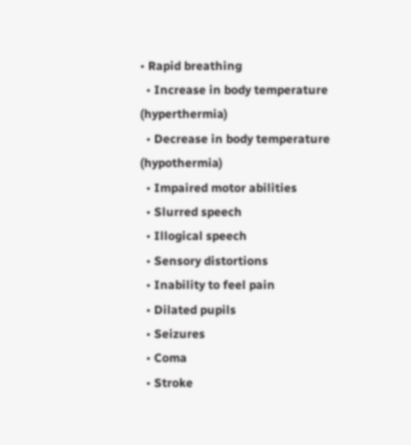• Rapid breathing
  • Increase in body temperature (hyperthermia)
  • Decrease in body temperature (hypothermia)
  • Impaired motor abilities
  • Slurred speech
  • Illogical speech
  • Sensory distortions
  • Inability to feel pain
  • Dilated pupils
  • Seizures
  • Coma
  • Stroke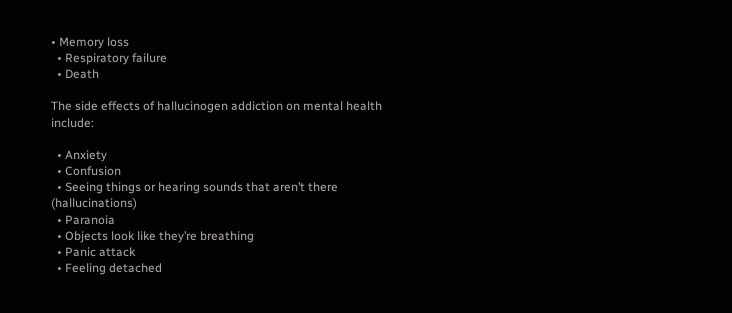• Memory loss
  • Respiratory failure
  • Death

The side effects of hallucinogen addiction on mental health include:

  • Anxiety
  • Confusion
  • Seeing things or hearing sounds that aren’t there (hallucinations)
  • Paranoia
  • Objects look like they’re breathing
  • Panic attack
  • Feeling detached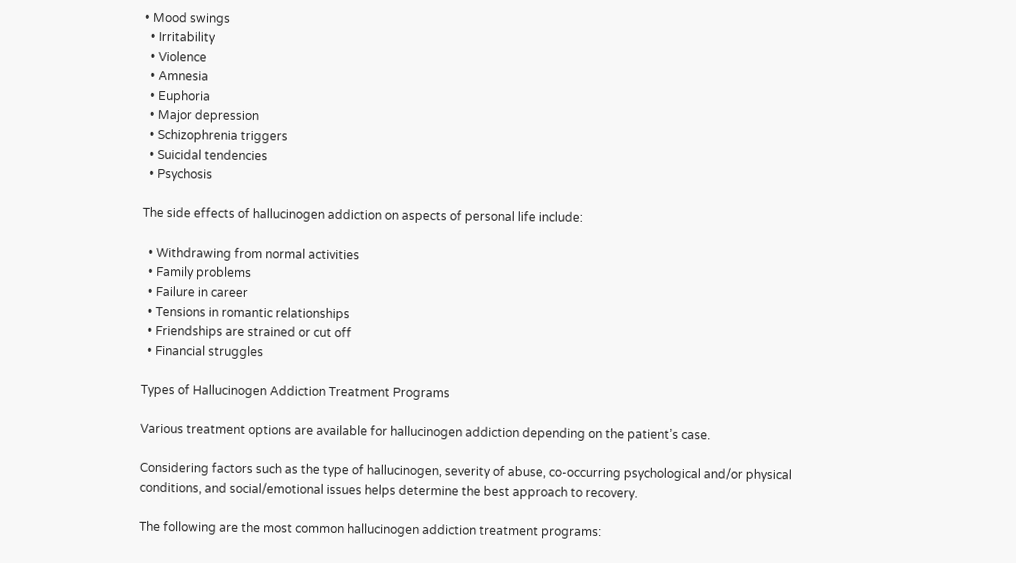• Mood swings
  • Irritability
  • Violence
  • Amnesia
  • Euphoria
  • Major depression
  • Schizophrenia triggers
  • Suicidal tendencies
  • Psychosis

The side effects of hallucinogen addiction on aspects of personal life include:

  • Withdrawing from normal activities
  • Family problems
  • Failure in career
  • Tensions in romantic relationships
  • Friendships are strained or cut off
  • Financial struggles

Types of Hallucinogen Addiction Treatment Programs

Various treatment options are available for hallucinogen addiction depending on the patient’s case.

Considering factors such as the type of hallucinogen, severity of abuse, co-occurring psychological and/or physical conditions, and social/emotional issues helps determine the best approach to recovery.

The following are the most common hallucinogen addiction treatment programs: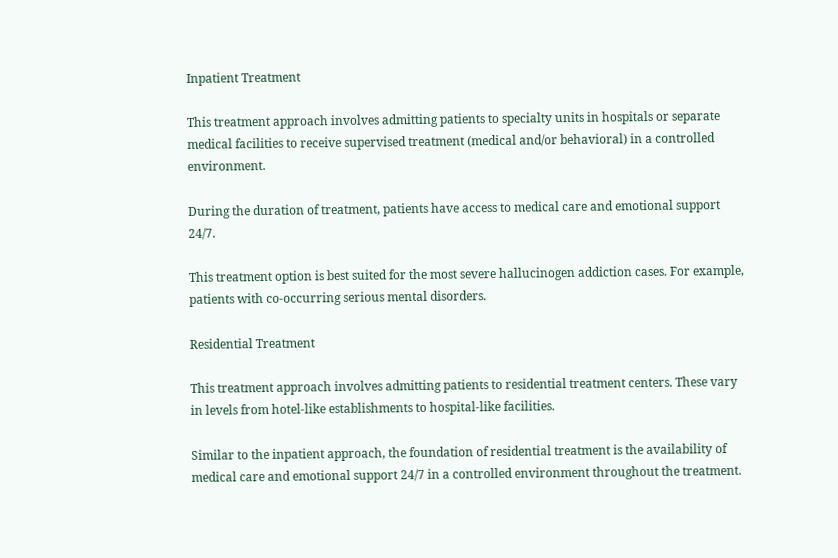Inpatient Treatment

This treatment approach involves admitting patients to specialty units in hospitals or separate medical facilities to receive supervised treatment (medical and/or behavioral) in a controlled environment.

During the duration of treatment, patients have access to medical care and emotional support 24/7.

This treatment option is best suited for the most severe hallucinogen addiction cases. For example, patients with co-occurring serious mental disorders.

Residential Treatment

This treatment approach involves admitting patients to residential treatment centers. These vary in levels from hotel-like establishments to hospital-like facilities.

Similar to the inpatient approach, the foundation of residential treatment is the availability of medical care and emotional support 24/7 in a controlled environment throughout the treatment.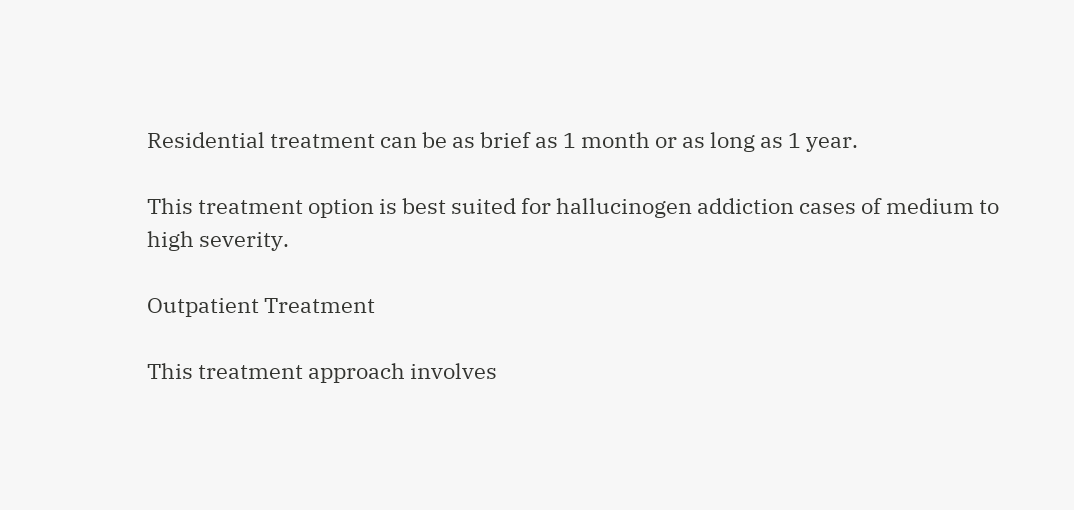Residential treatment can be as brief as 1 month or as long as 1 year.

This treatment option is best suited for hallucinogen addiction cases of medium to high severity.

Outpatient Treatment

This treatment approach involves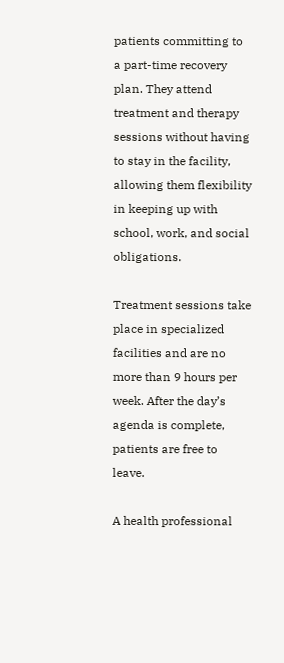patients committing to a part-time recovery plan. They attend treatment and therapy sessions without having to stay in the facility, allowing them flexibility in keeping up with school, work, and social obligations.

Treatment sessions take place in specialized facilities and are no more than 9 hours per week. After the day’s agenda is complete, patients are free to leave.

A health professional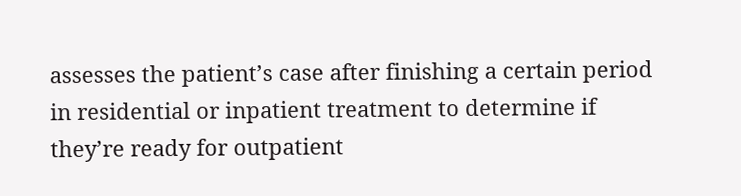assesses the patient’s case after finishing a certain period in residential or inpatient treatment to determine if they’re ready for outpatient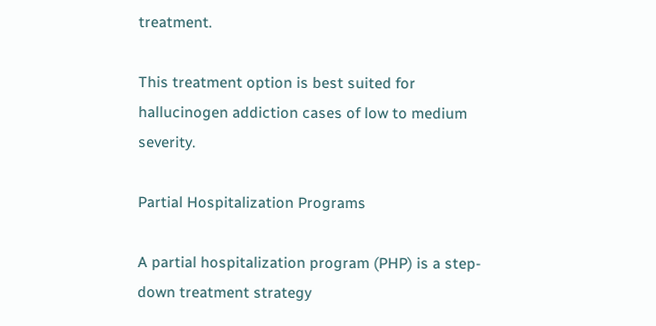treatment.

This treatment option is best suited for hallucinogen addiction cases of low to medium severity.

Partial Hospitalization Programs

A partial hospitalization program (PHP) is a step-down treatment strategy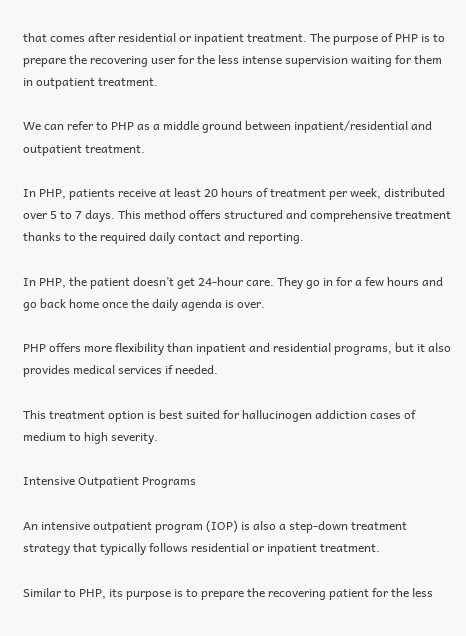that comes after residential or inpatient treatment. The purpose of PHP is to prepare the recovering user for the less intense supervision waiting for them in outpatient treatment.

We can refer to PHP as a middle ground between inpatient/residential and outpatient treatment.

In PHP, patients receive at least 20 hours of treatment per week, distributed over 5 to 7 days. This method offers structured and comprehensive treatment thanks to the required daily contact and reporting.

In PHP, the patient doesn’t get 24-hour care. They go in for a few hours and go back home once the daily agenda is over.

PHP offers more flexibility than inpatient and residential programs, but it also provides medical services if needed.

This treatment option is best suited for hallucinogen addiction cases of medium to high severity.

Intensive Outpatient Programs

An intensive outpatient program (IOP) is also a step-down treatment strategy that typically follows residential or inpatient treatment.

Similar to PHP, its purpose is to prepare the recovering patient for the less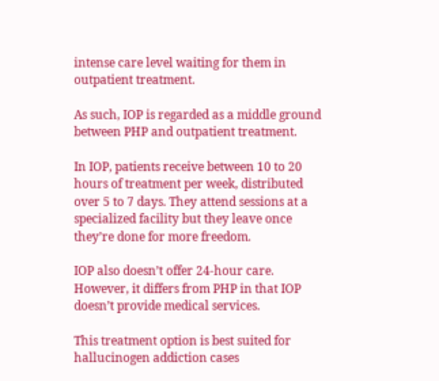intense care level waiting for them in outpatient treatment.

As such, IOP is regarded as a middle ground between PHP and outpatient treatment.

In IOP, patients receive between 10 to 20 hours of treatment per week, distributed over 5 to 7 days. They attend sessions at a specialized facility but they leave once they’re done for more freedom.

IOP also doesn’t offer 24-hour care. However, it differs from PHP in that IOP doesn’t provide medical services.

This treatment option is best suited for hallucinogen addiction cases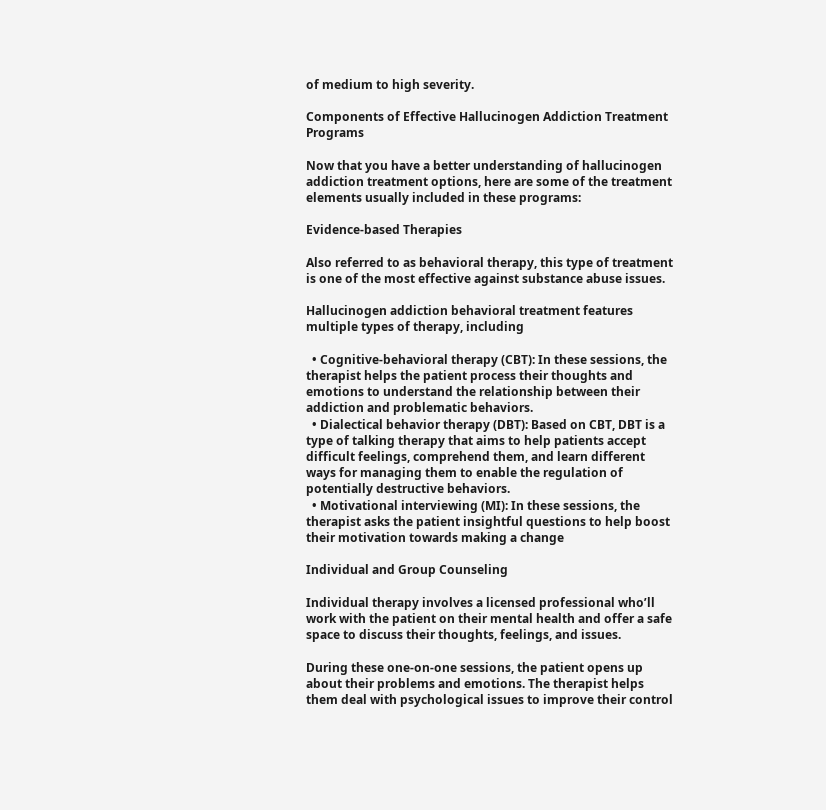of medium to high severity.

Components of Effective Hallucinogen Addiction Treatment Programs

Now that you have a better understanding of hallucinogen addiction treatment options, here are some of the treatment elements usually included in these programs:

Evidence-based Therapies

Also referred to as behavioral therapy, this type of treatment is one of the most effective against substance abuse issues.

Hallucinogen addiction behavioral treatment features multiple types of therapy, including

  • Cognitive-behavioral therapy (CBT): In these sessions, the therapist helps the patient process their thoughts and emotions to understand the relationship between their addiction and problematic behaviors.
  • Dialectical behavior therapy (DBT): Based on CBT, DBT is a type of talking therapy that aims to help patients accept difficult feelings, comprehend them, and learn different ways for managing them to enable the regulation of potentially destructive behaviors.
  • Motivational interviewing (MI): In these sessions, the therapist asks the patient insightful questions to help boost their motivation towards making a change

Individual and Group Counseling

Individual therapy involves a licensed professional who’ll work with the patient on their mental health and offer a safe space to discuss their thoughts, feelings, and issues.

During these one-on-one sessions, the patient opens up about their problems and emotions. The therapist helps them deal with psychological issues to improve their control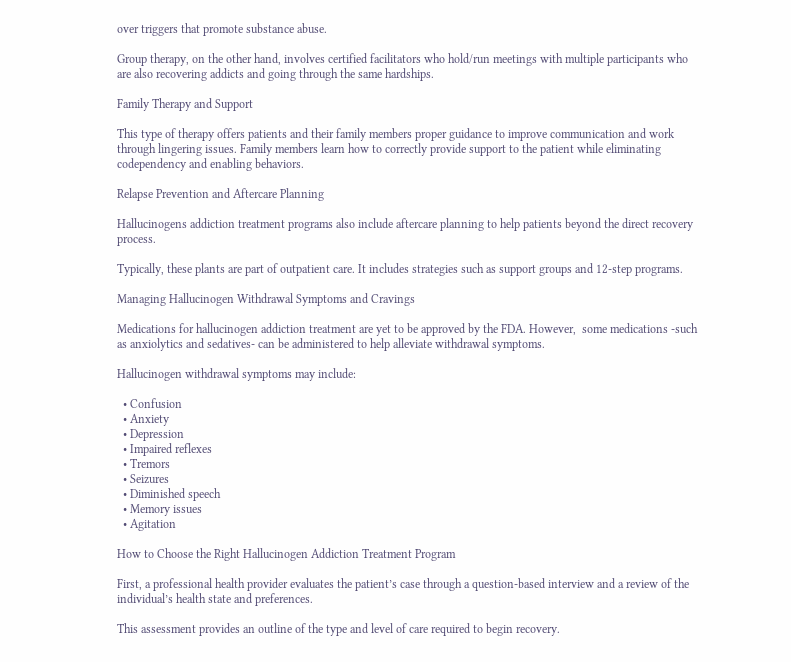over triggers that promote substance abuse.

Group therapy, on the other hand, involves certified facilitators who hold/run meetings with multiple participants who are also recovering addicts and going through the same hardships.

Family Therapy and Support

This type of therapy offers patients and their family members proper guidance to improve communication and work through lingering issues. Family members learn how to correctly provide support to the patient while eliminating codependency and enabling behaviors.

Relapse Prevention and Aftercare Planning

Hallucinogens addiction treatment programs also include aftercare planning to help patients beyond the direct recovery process.

Typically, these plants are part of outpatient care. It includes strategies such as support groups and 12-step programs.

Managing Hallucinogen Withdrawal Symptoms and Cravings

Medications for hallucinogen addiction treatment are yet to be approved by the FDA. However,  some medications -such as anxiolytics and sedatives- can be administered to help alleviate withdrawal symptoms.

Hallucinogen withdrawal symptoms may include:

  • Confusion
  • Anxiety
  • Depression
  • Impaired reflexes
  • Tremors
  • Seizures
  • Diminished speech
  • Memory issues
  • Agitation

How to Choose the Right Hallucinogen Addiction Treatment Program

First, a professional health provider evaluates the patient’s case through a question-based interview and a review of the individual’s health state and preferences.

This assessment provides an outline of the type and level of care required to begin recovery.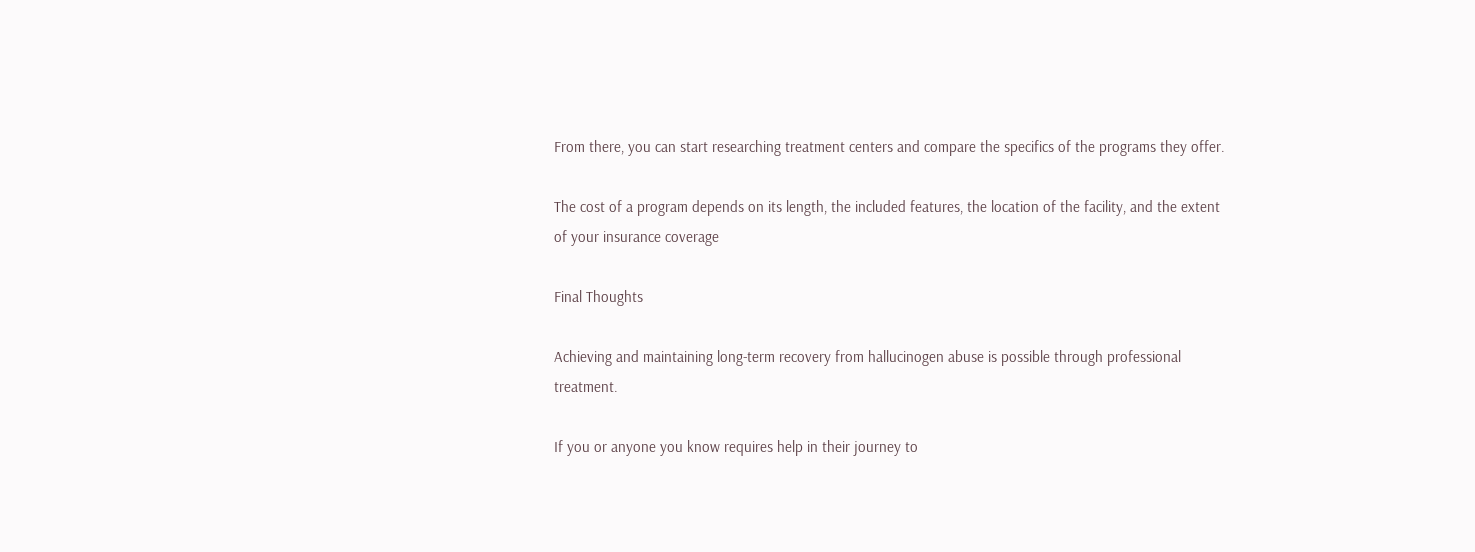From there, you can start researching treatment centers and compare the specifics of the programs they offer.

The cost of a program depends on its length, the included features, the location of the facility, and the extent of your insurance coverage

Final Thoughts

Achieving and maintaining long-term recovery from hallucinogen abuse is possible through professional treatment.

If you or anyone you know requires help in their journey to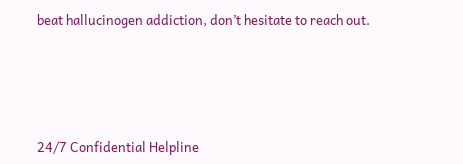beat hallucinogen addiction, don’t hesitate to reach out.





24/7 Confidential Helpline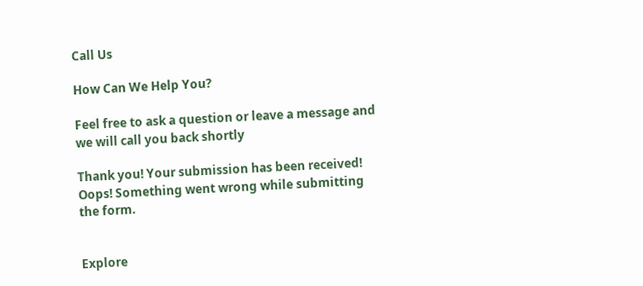Call Us

How Can We Help You?

Feel free to ask a question or leave a message and we will call you back shortly

Thank you! Your submission has been received!
Oops! Something went wrong while submitting the form.


Explore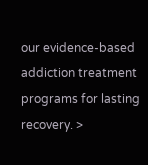our evidence-based addiction treatment programs for lasting recovery. >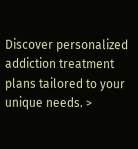Discover personalized addiction treatment plans tailored to your unique needs. >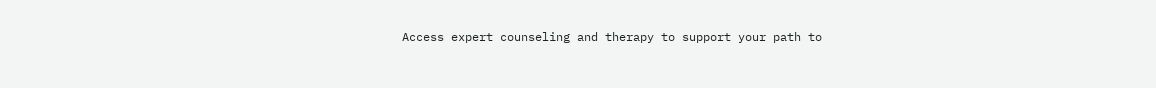Access expert counseling and therapy to support your path to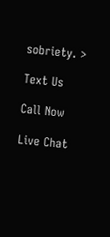sobriety. >

Text Us

Call Now

Live Chat